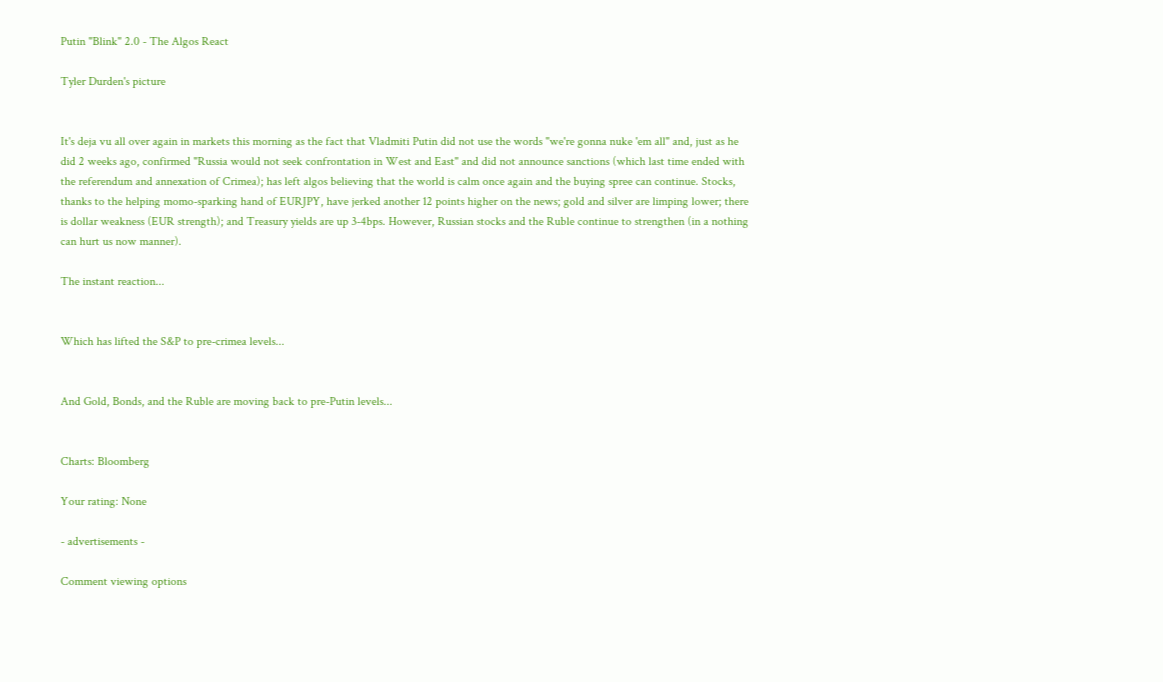Putin "Blink" 2.0 - The Algos React

Tyler Durden's picture


It's deja vu all over again in markets this morning as the fact that Vladmiti Putin did not use the words "we're gonna nuke 'em all" and, just as he did 2 weeks ago, confirmed "Russia would not seek confrontation in West and East" and did not announce sanctions (which last time ended with the referendum and annexation of Crimea); has left algos believing that the world is calm once again and the buying spree can continue. Stocks, thanks to the helping momo-sparking hand of EURJPY, have jerked another 12 points higher on the news; gold and silver are limping lower; there is dollar weakness (EUR strength); and Treasury yields are up 3-4bps. However, Russian stocks and the Ruble continue to strengthen (in a nothing can hurt us now manner).

The instant reaction...


Which has lifted the S&P to pre-crimea levels...


And Gold, Bonds, and the Ruble are moving back to pre-Putin levels...


Charts: Bloomberg

Your rating: None

- advertisements -

Comment viewing options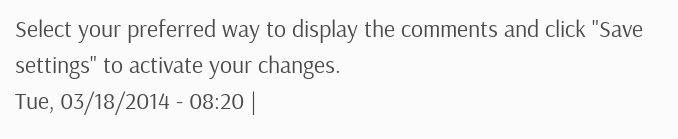Select your preferred way to display the comments and click "Save settings" to activate your changes.
Tue, 03/18/2014 - 08:20 |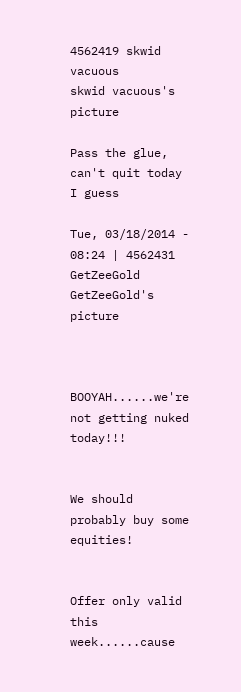4562419 skwid vacuous
skwid vacuous's picture

Pass the glue, can't quit today I guess

Tue, 03/18/2014 - 08:24 | 4562431 GetZeeGold
GetZeeGold's picture



BOOYAH......we're not getting nuked today!!!


We should probably buy some equities!


Offer only valid this week......cause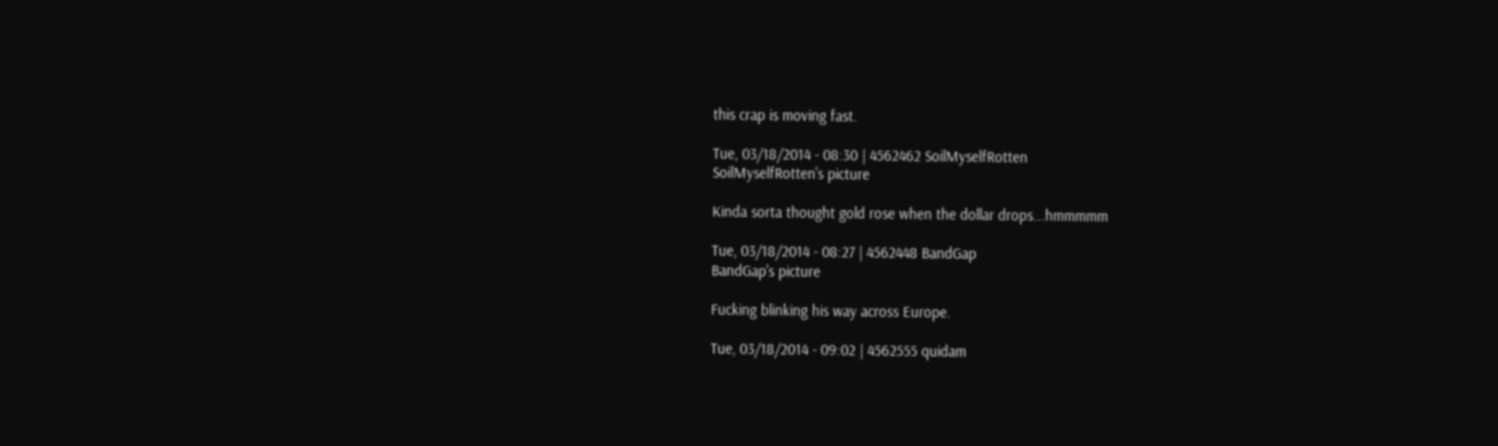this crap is moving fast.

Tue, 03/18/2014 - 08:30 | 4562462 SoilMyselfRotten
SoilMyselfRotten's picture

Kinda sorta thought gold rose when the dollar drops...hmmmmm

Tue, 03/18/2014 - 08:27 | 4562448 BandGap
BandGap's picture

Fucking blinking his way across Europe.

Tue, 03/18/2014 - 09:02 | 4562555 quidam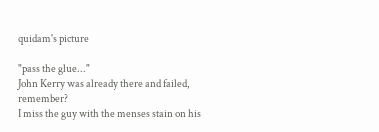quidam's picture

"pass the glue..."
John Kerry was already there and failed, remember?
I miss the guy with the menses stain on his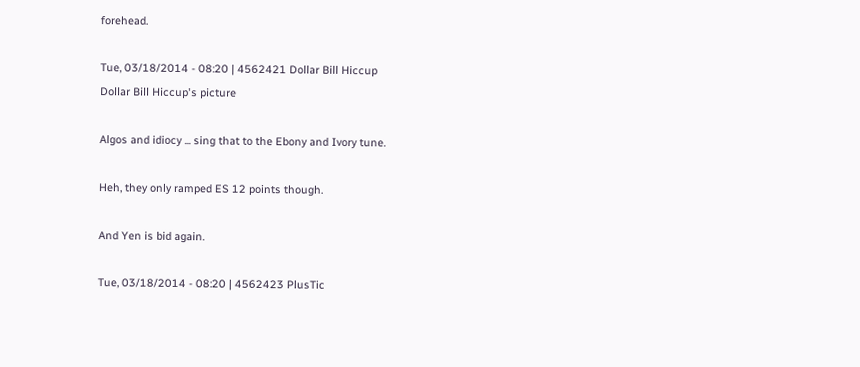forehead.

Tue, 03/18/2014 - 08:20 | 4562421 Dollar Bill Hiccup
Dollar Bill Hiccup's picture

Algos and idiocy ... sing that to the Ebony and Ivory tune.

Heh, they only ramped ES 12 points though.

And Yen is bid again.

Tue, 03/18/2014 - 08:20 | 4562423 PlusTic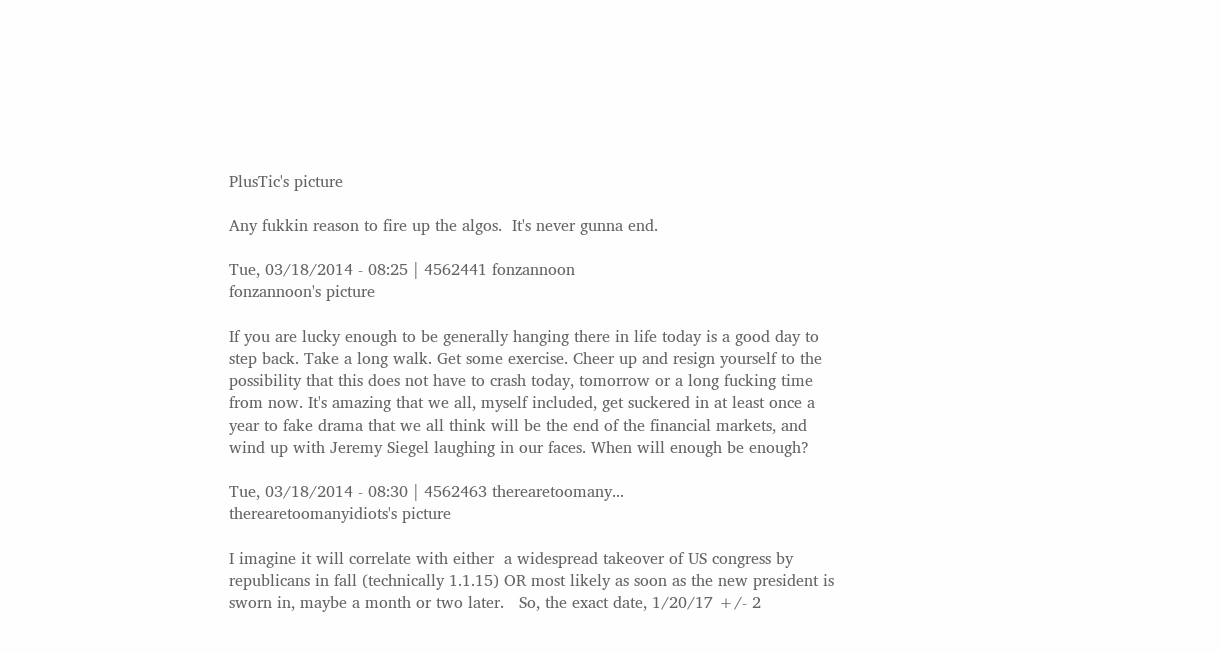PlusTic's picture

Any fukkin reason to fire up the algos.  It's never gunna end.

Tue, 03/18/2014 - 08:25 | 4562441 fonzannoon
fonzannoon's picture

If you are lucky enough to be generally hanging there in life today is a good day to step back. Take a long walk. Get some exercise. Cheer up and resign yourself to the possibility that this does not have to crash today, tomorrow or a long fucking time from now. It's amazing that we all, myself included, get suckered in at least once a year to fake drama that we all think will be the end of the financial markets, and wind up with Jeremy Siegel laughing in our faces. When will enough be enough?

Tue, 03/18/2014 - 08:30 | 4562463 therearetoomany...
therearetoomanyidiots's picture

I imagine it will correlate with either  a widespread takeover of US congress by republicans in fall (technically 1.1.15) OR most likely as soon as the new president is sworn in, maybe a month or two later.   So, the exact date, 1/20/17 +/- 2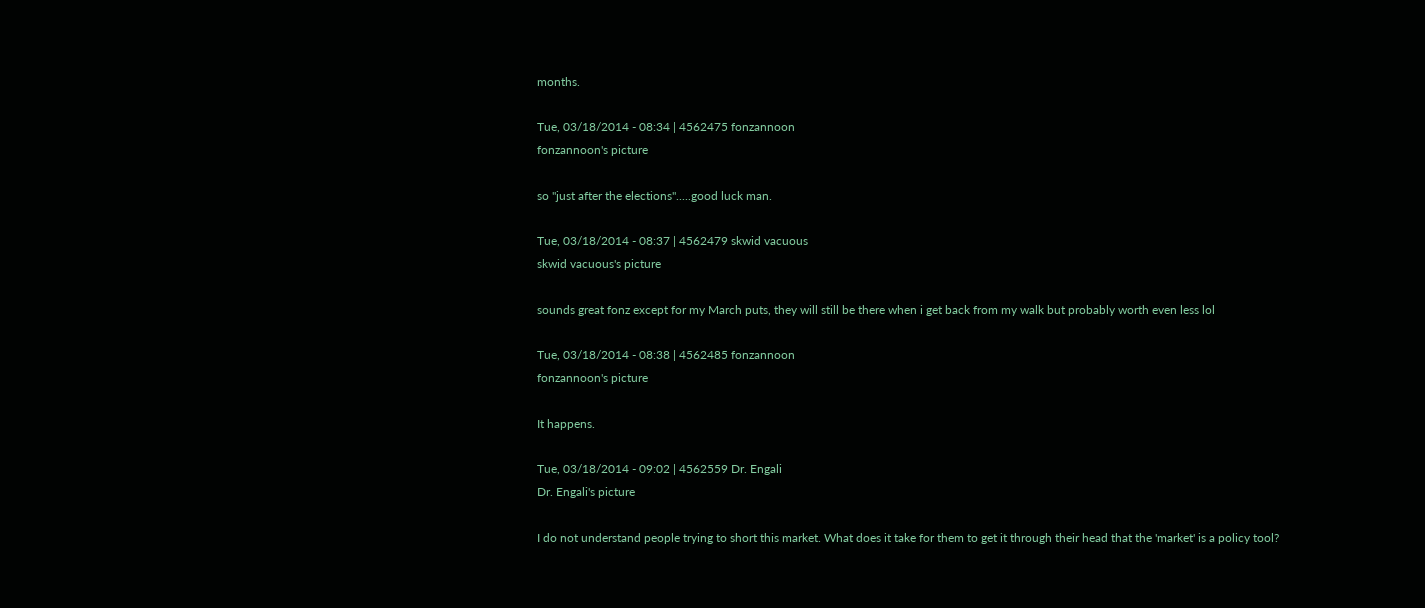months.

Tue, 03/18/2014 - 08:34 | 4562475 fonzannoon
fonzannoon's picture

so "just after the elections".....good luck man.

Tue, 03/18/2014 - 08:37 | 4562479 skwid vacuous
skwid vacuous's picture

sounds great fonz except for my March puts, they will still be there when i get back from my walk but probably worth even less lol

Tue, 03/18/2014 - 08:38 | 4562485 fonzannoon
fonzannoon's picture

It happens.

Tue, 03/18/2014 - 09:02 | 4562559 Dr. Engali
Dr. Engali's picture

I do not understand people trying to short this market. What does it take for them to get it through their head that the 'market' is a policy tool?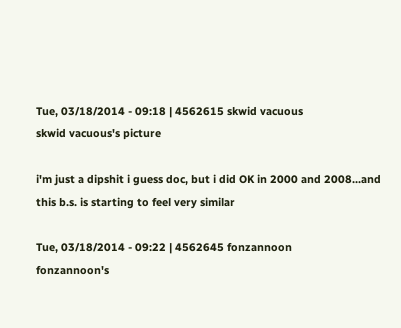Tue, 03/18/2014 - 09:18 | 4562615 skwid vacuous
skwid vacuous's picture

i'm just a dipshit i guess doc, but i did OK in 2000 and 2008...and this b.s. is starting to feel very similar

Tue, 03/18/2014 - 09:22 | 4562645 fonzannoon
fonzannoon's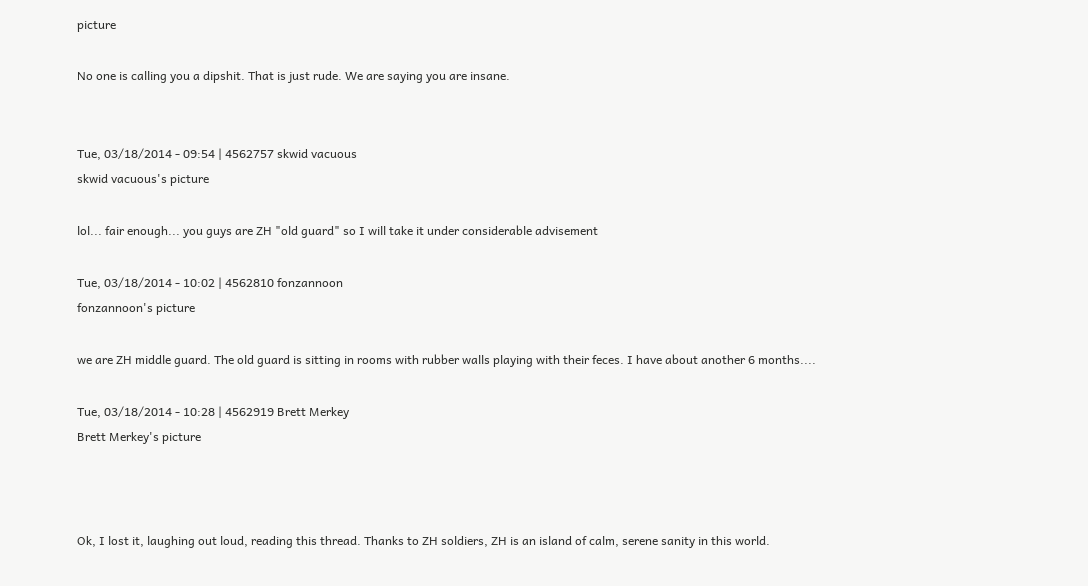picture

No one is calling you a dipshit. That is just rude. We are saying you are insane.


Tue, 03/18/2014 - 09:54 | 4562757 skwid vacuous
skwid vacuous's picture

lol... fair enough... you guys are ZH "old guard" so I will take it under considerable advisement

Tue, 03/18/2014 - 10:02 | 4562810 fonzannoon
fonzannoon's picture

we are ZH middle guard. The old guard is sitting in rooms with rubber walls playing with their feces. I have about another 6 months....

Tue, 03/18/2014 - 10:28 | 4562919 Brett Merkey
Brett Merkey's picture



Ok, I lost it, laughing out loud, reading this thread. Thanks to ZH soldiers, ZH is an island of calm, serene sanity in this world.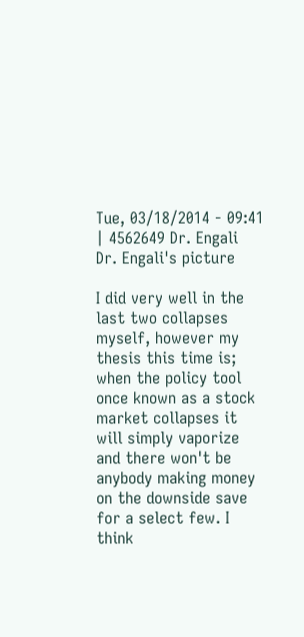Tue, 03/18/2014 - 09:41 | 4562649 Dr. Engali
Dr. Engali's picture

I did very well in the last two collapses myself, however my thesis this time is; when the policy tool once known as a stock market collapses it will simply vaporize and there won't be anybody making money on the downside save for a select few. I think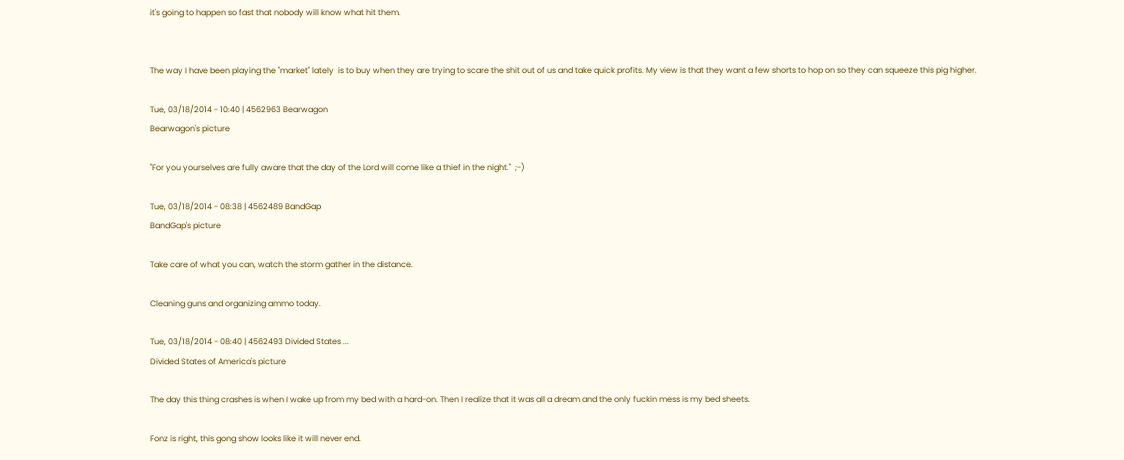it's going to happen so fast that nobody will know what hit them.


The way I have been playing the "market" lately  is to buy when they are trying to scare the shit out of us and take quick profits. My view is that they want a few shorts to hop on so they can squeeze this pig higher.

Tue, 03/18/2014 - 10:40 | 4562963 Bearwagon
Bearwagon's picture

"For you yourselves are fully aware that the day of the Lord will come like a thief in the night."  ;-)

Tue, 03/18/2014 - 08:38 | 4562489 BandGap
BandGap's picture

Take care of what you can, watch the storm gather in the distance.

Cleaning guns and organizing ammo today.

Tue, 03/18/2014 - 08:40 | 4562493 Divided States ...
Divided States of America's picture

The day this thing crashes is when I wake up from my bed with a hard-on. Then I realize that it was all a dream and the only fuckin mess is my bed sheets.

Fonz is right, this gong show looks like it will never end.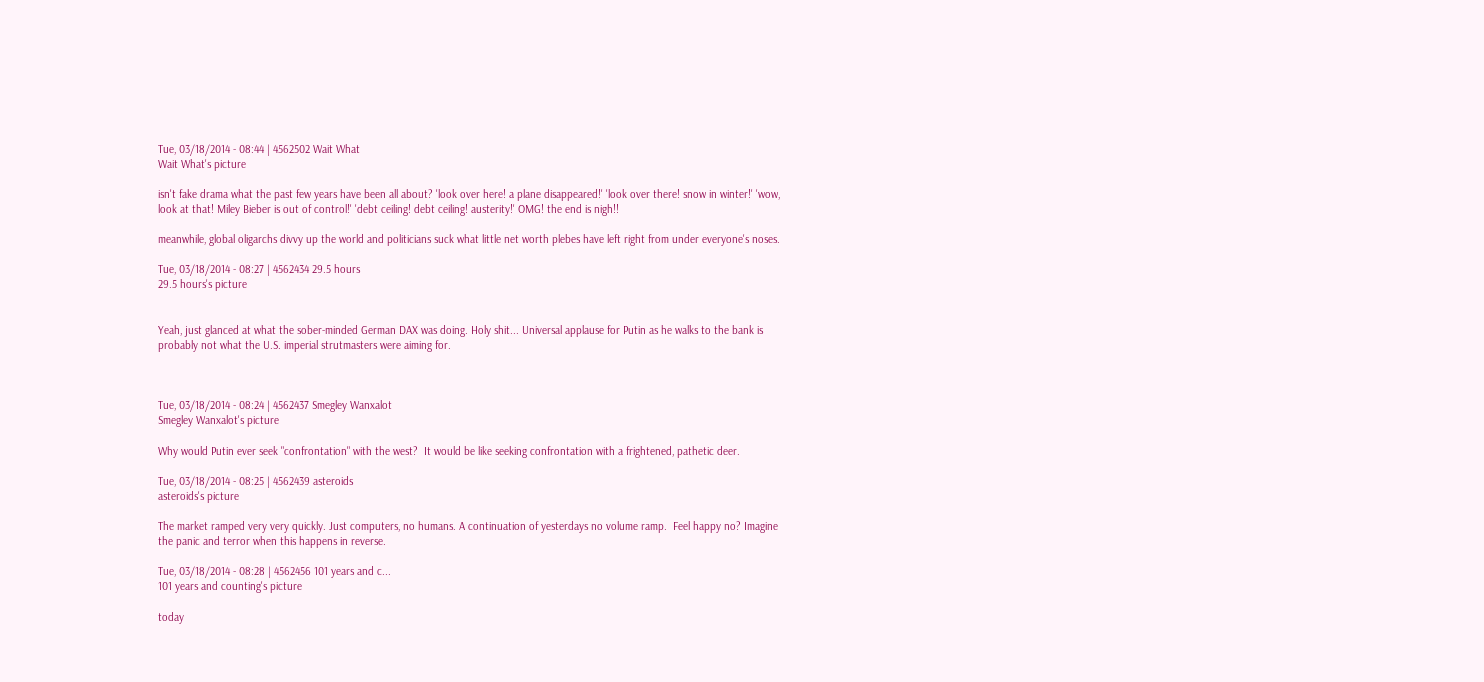Tue, 03/18/2014 - 08:44 | 4562502 Wait What
Wait What's picture

isn't fake drama what the past few years have been all about? 'look over here! a plane disappeared!' 'look over there! snow in winter!' 'wow, look at that! Miley Bieber is out of control!' 'debt ceiling! debt ceiling! austerity!' OMG! the end is nigh!!

meanwhile, global oligarchs divvy up the world and politicians suck what little net worth plebes have left right from under everyone's noses.

Tue, 03/18/2014 - 08:27 | 4562434 29.5 hours
29.5 hours's picture


Yeah, just glanced at what the sober-minded German DAX was doing. Holy shit... Universal applause for Putin as he walks to the bank is probably not what the U.S. imperial strutmasters were aiming for.



Tue, 03/18/2014 - 08:24 | 4562437 Smegley Wanxalot
Smegley Wanxalot's picture

Why would Putin ever seek "confrontation" with the west?  It would be like seeking confrontation with a frightened, pathetic deer.

Tue, 03/18/2014 - 08:25 | 4562439 asteroids
asteroids's picture

The market ramped very very quickly. Just computers, no humans. A continuation of yesterdays no volume ramp.  Feel happy no? Imagine the panic and terror when this happens in reverse.

Tue, 03/18/2014 - 08:28 | 4562456 101 years and c...
101 years and counting's picture

today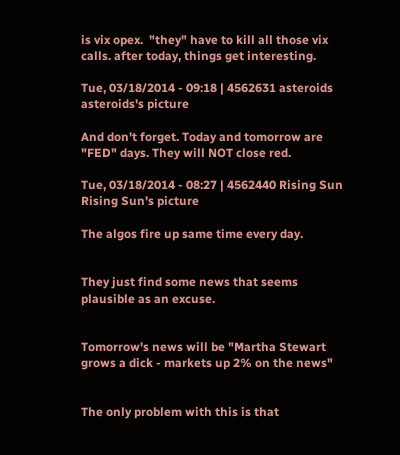is vix opex.  "they" have to kill all those vix calls. after today, things get interesting.

Tue, 03/18/2014 - 09:18 | 4562631 asteroids
asteroids's picture

And don't forget. Today and tomorrow are "FED" days. They will NOT close red.

Tue, 03/18/2014 - 08:27 | 4562440 Rising Sun
Rising Sun's picture

The algos fire up same time every day.


They just find some news that seems plausible as an excuse.


Tomorrow's news will be "Martha Stewart grows a dick - markets up 2% on the news"


The only problem with this is that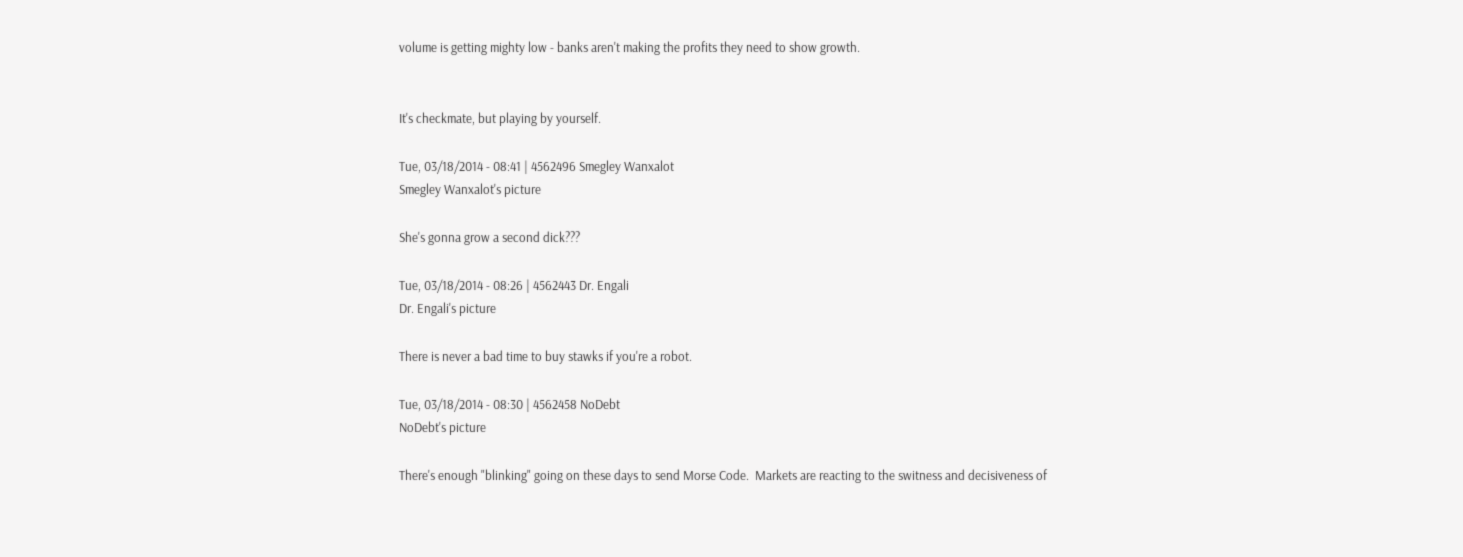volume is getting mighty low - banks aren't making the profits they need to show growth.


It's checkmate, but playing by yourself.

Tue, 03/18/2014 - 08:41 | 4562496 Smegley Wanxalot
Smegley Wanxalot's picture

She's gonna grow a second dick???

Tue, 03/18/2014 - 08:26 | 4562443 Dr. Engali
Dr. Engali's picture

There is never a bad time to buy stawks if you're a robot.

Tue, 03/18/2014 - 08:30 | 4562458 NoDebt
NoDebt's picture

There's enough "blinking" going on these days to send Morse Code.  Markets are reacting to the switness and decisiveness of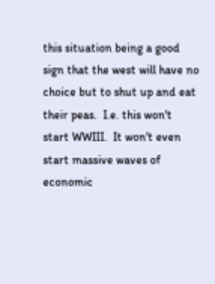this situation being a good sign that the west will have no choice but to shut up and eat their peas.  I.e. this won't start WWIII.  It won't even start massive waves of economic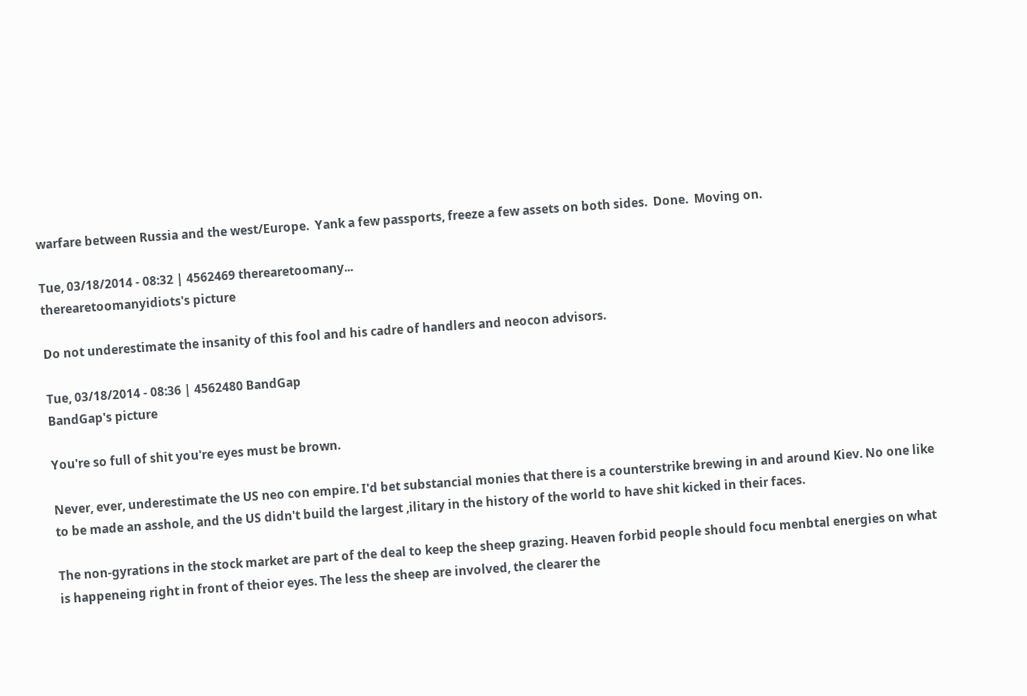warfare between Russia and the west/Europe.  Yank a few passports, freeze a few assets on both sides.  Done.  Moving on.

Tue, 03/18/2014 - 08:32 | 4562469 therearetoomany...
therearetoomanyidiots's picture

Do not underestimate the insanity of this fool and his cadre of handlers and neocon advisors.

Tue, 03/18/2014 - 08:36 | 4562480 BandGap
BandGap's picture

You're so full of shit you're eyes must be brown.

Never, ever, underestimate the US neo con empire. I'd bet substancial monies that there is a counterstrike brewing in and around Kiev. No one like to be made an asshole, and the US didn't build the largest ,ilitary in the history of the world to have shit kicked in their faces.

The non-gyrations in the stock market are part of the deal to keep the sheep grazing. Heaven forbid people should focu menbtal energies on what is happeneing right in front of theior eyes. The less the sheep are involved, the clearer the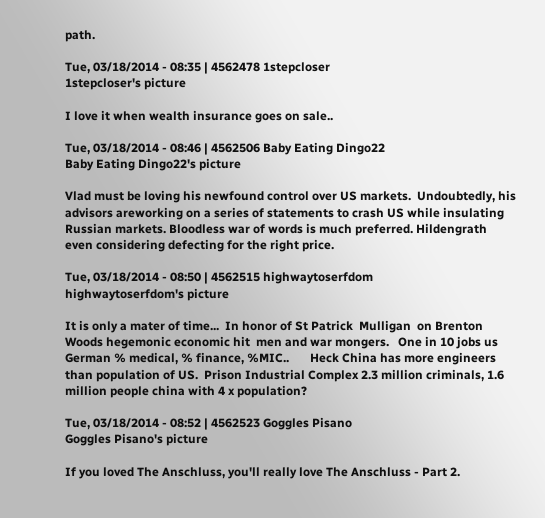path.

Tue, 03/18/2014 - 08:35 | 4562478 1stepcloser
1stepcloser's picture

I love it when wealth insurance goes on sale..

Tue, 03/18/2014 - 08:46 | 4562506 Baby Eating Dingo22
Baby Eating Dingo22's picture

Vlad must be loving his newfound control over US markets.  Undoubtedly, his advisors areworking on a series of statements to crash US while insulating Russian markets. Bloodless war of words is much preferred. Hildengrath even considering defecting for the right price.

Tue, 03/18/2014 - 08:50 | 4562515 highwaytoserfdom
highwaytoserfdom's picture

It is only a mater of time...  In honor of St Patrick  Mulligan  on Brenton Woods hegemonic economic hit  men and war mongers.   One in 10 jobs us German % medical, % finance, %MIC..       Heck China has more engineers than population of US.  Prison Industrial Complex 2.3 million criminals, 1.6 million people china with 4 x population?

Tue, 03/18/2014 - 08:52 | 4562523 Goggles Pisano
Goggles Pisano's picture

If you loved The Anschluss, you'll really love The Anschluss - Part 2.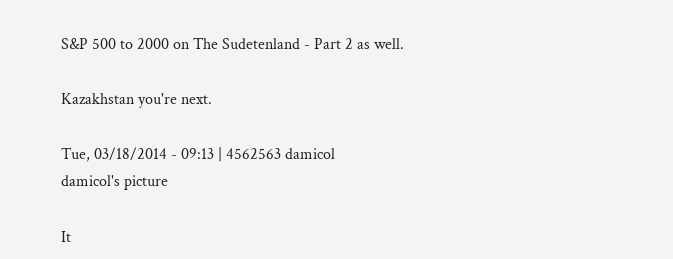S&P 500 to 2000 on The Sudetenland - Part 2 as well.

Kazakhstan you're next.

Tue, 03/18/2014 - 09:13 | 4562563 damicol
damicol's picture

It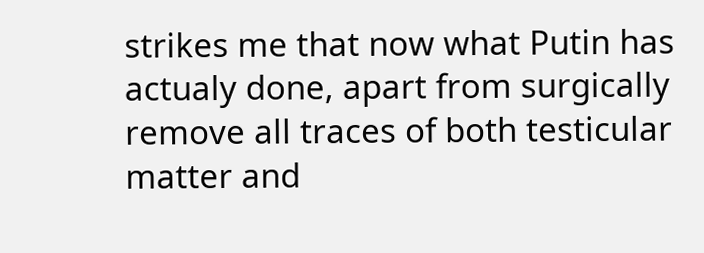strikes me that now what Putin has actualy done, apart from surgically remove all traces of both testicular matter and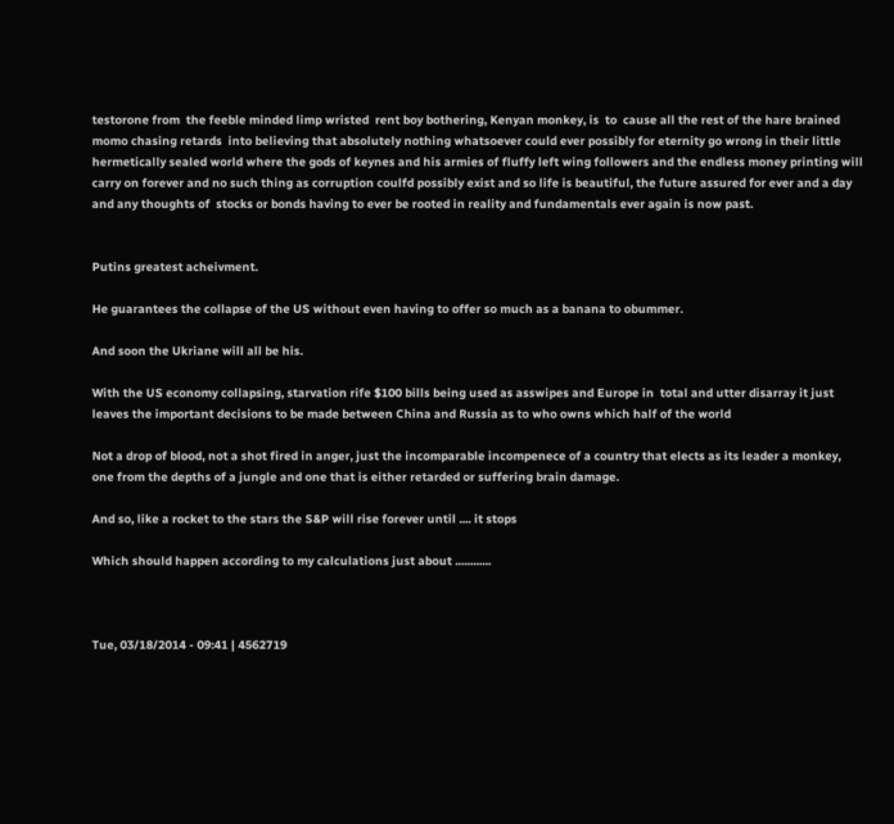testorone from  the feeble minded limp wristed  rent boy bothering, Kenyan monkey, is  to  cause all the rest of the hare brained momo chasing retards  into believing that absolutely nothing whatsoever could ever possibly for eternity go wrong in their little hermetically sealed world where the gods of keynes and his armies of fluffy left wing followers and the endless money printing will carry on forever and no such thing as corruption coulfd possibly exist and so life is beautiful, the future assured for ever and a day and any thoughts of  stocks or bonds having to ever be rooted in reality and fundamentals ever again is now past.


Putins greatest acheivment.

He guarantees the collapse of the US without even having to offer so much as a banana to obummer.

And soon the Ukriane will all be his.

With the US economy collapsing, starvation rife $100 bills being used as asswipes and Europe in  total and utter disarray it just leaves the important decisions to be made between China and Russia as to who owns which half of the world

Not a drop of blood, not a shot fired in anger, just the incomparable incompenece of a country that elects as its leader a monkey, one from the depths of a jungle and one that is either retarded or suffering brain damage.

And so, like a rocket to the stars the S&P will rise forever until .... it stops

Which should happen according to my calculations just about ............



Tue, 03/18/2014 - 09:41 | 4562719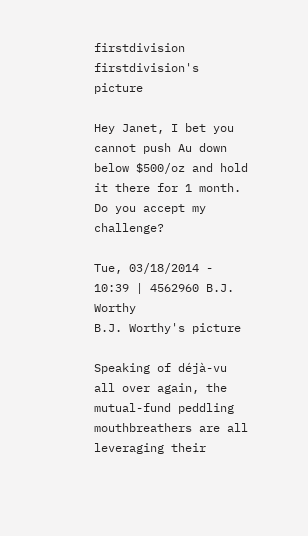firstdivision
firstdivision's picture

Hey Janet, I bet you cannot push Au down below $500/oz and hold it there for 1 month.  Do you accept my challenge?

Tue, 03/18/2014 - 10:39 | 4562960 B.J. Worthy
B.J. Worthy's picture

Speaking of déjà-vu all over again, the mutual-fund peddling mouthbreathers are all leveraging their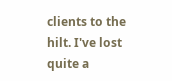clients to the hilt. I've lost quite a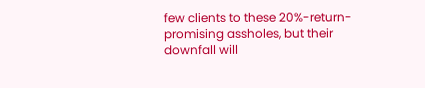few clients to these 20%-return-promising assholes, but their downfall will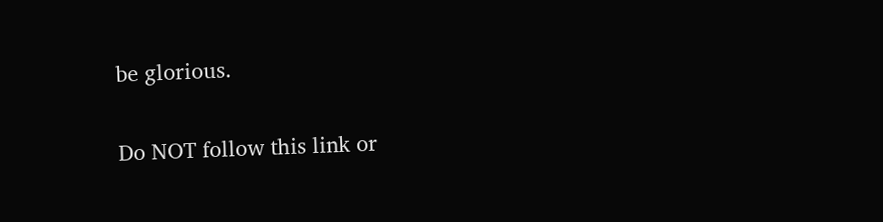be glorious.

Do NOT follow this link or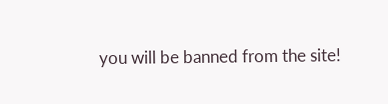you will be banned from the site!